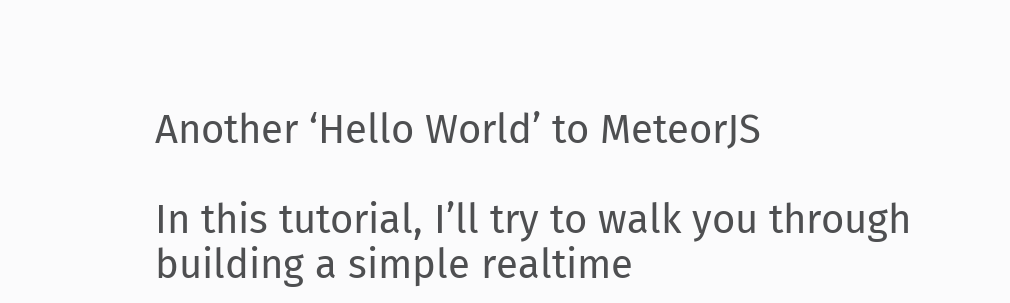Another ‘Hello World’ to MeteorJS

In this tutorial, I’ll try to walk you through building a simple realtime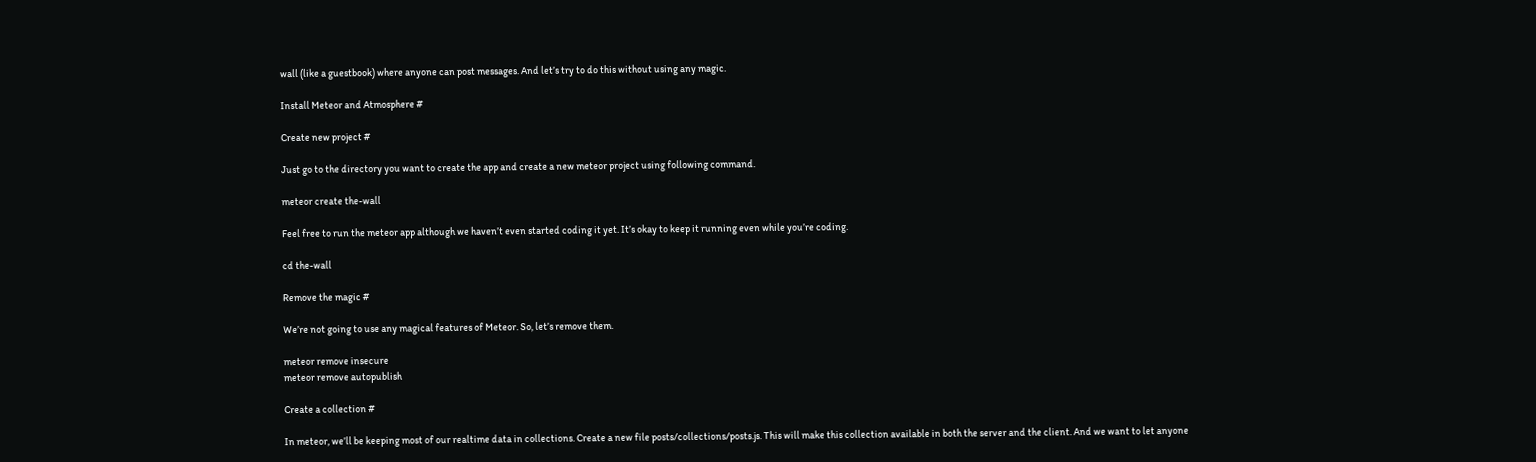wall (like a guestbook) where anyone can post messages. And let’s try to do this without using any magic.

Install Meteor and Atmosphere #

Create new project #

Just go to the directory you want to create the app and create a new meteor project using following command.

meteor create the-wall

Feel free to run the meteor app although we haven’t even started coding it yet. It’s okay to keep it running even while you’re coding.

cd the-wall

Remove the magic #

We’re not going to use any magical features of Meteor. So, let’s remove them.

meteor remove insecure
meteor remove autopublish

Create a collection #

In meteor, we’ll be keeping most of our realtime data in collections. Create a new file posts/collections/posts.js. This will make this collection available in both the server and the client. And we want to let anyone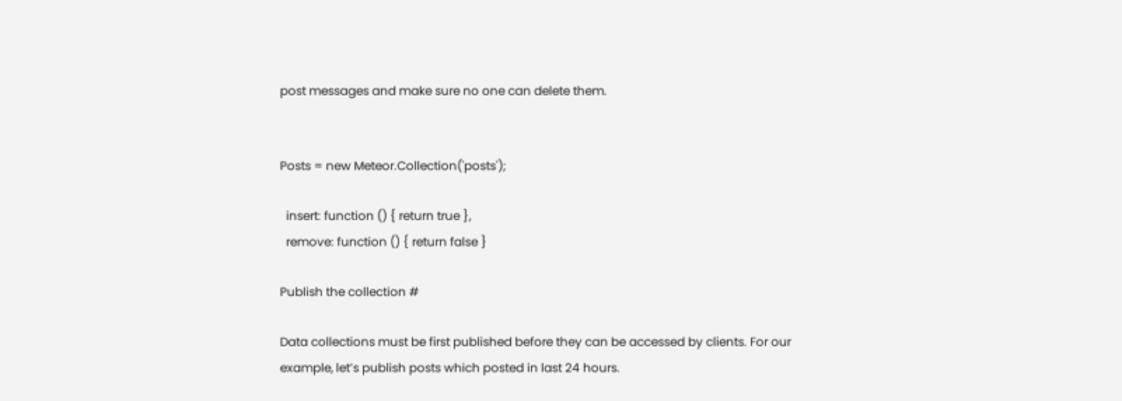post messages and make sure no one can delete them.


Posts = new Meteor.Collection('posts');

  insert: function () { return true },
  remove: function () { return false }

Publish the collection #

Data collections must be first published before they can be accessed by clients. For our example, let’s publish posts which posted in last 24 hours.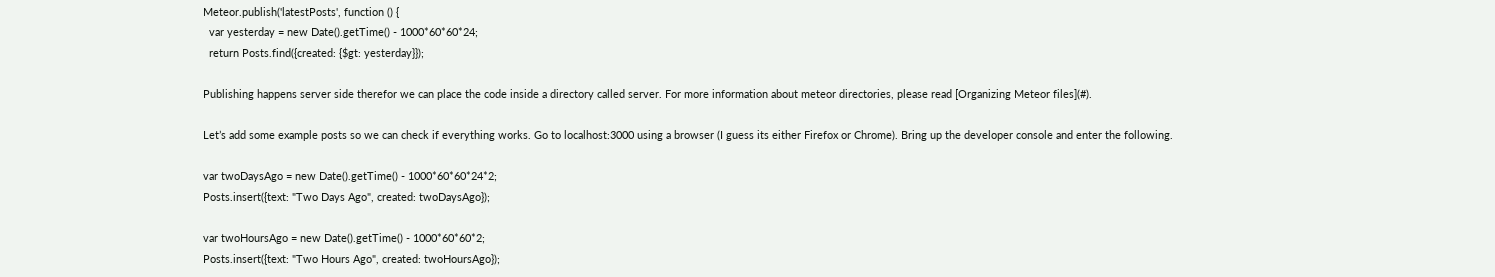Meteor.publish('latestPosts', function () {
  var yesterday = new Date().getTime() - 1000*60*60*24;
  return Posts.find({created: {$gt: yesterday}});

Publishing happens server side therefor we can place the code inside a directory called server. For more information about meteor directories, please read [Organizing Meteor files](#).

Let’s add some example posts so we can check if everything works. Go to localhost:3000 using a browser (I guess its either Firefox or Chrome). Bring up the developer console and enter the following.

var twoDaysAgo = new Date().getTime() - 1000*60*60*24*2;
Posts.insert({text: "Two Days Ago", created: twoDaysAgo});

var twoHoursAgo = new Date().getTime() - 1000*60*60*2;
Posts.insert({text: "Two Hours Ago", created: twoHoursAgo});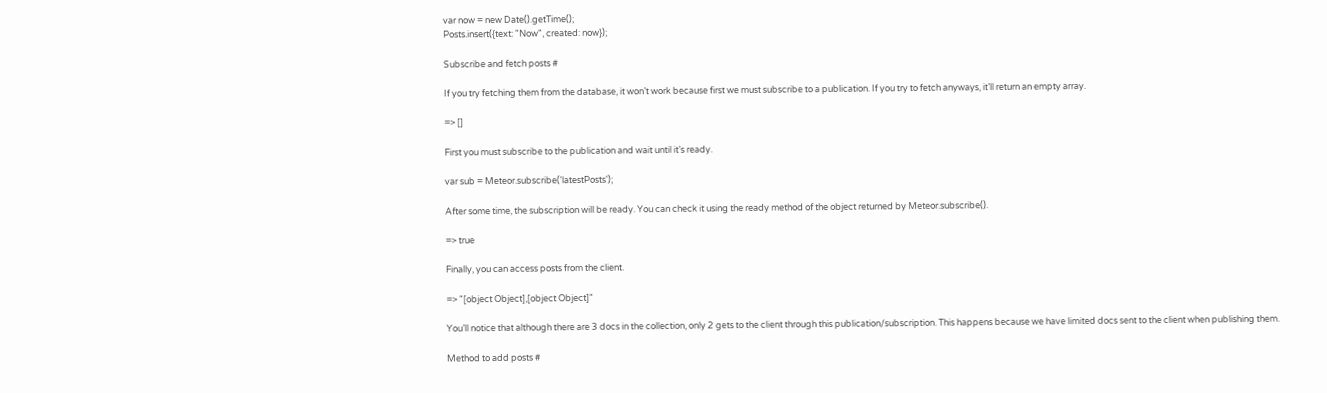var now = new Date().getTime();
Posts.insert({text: "Now", created: now});

Subscribe and fetch posts #

If you try fetching them from the database, it won’t work because first we must subscribe to a publication. If you try to fetch anyways, it’ll return an empty array.

=> []

First you must subscribe to the publication and wait until it’s ready.

var sub = Meteor.subscribe('latestPosts');

After some time, the subscription will be ready. You can check it using the ready method of the object returned by Meteor.subscribe().

=> true

Finally, you can access posts from the client.

=> "[object Object],[object Object]"

You’ll notice that although there are 3 docs in the collection, only 2 gets to the client through this publication/subscription. This happens because we have limited docs sent to the client when publishing them.

Method to add posts #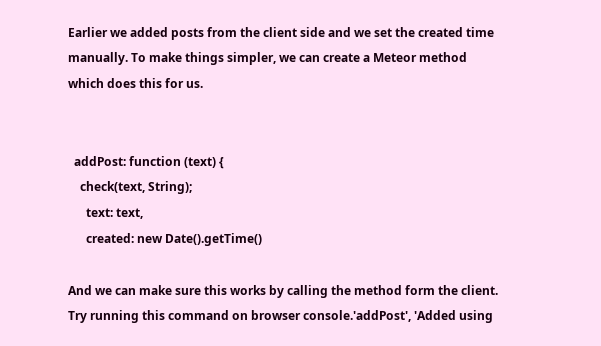Earlier we added posts from the client side and we set the created time manually. To make things simpler, we can create a Meteor method which does this for us.


  addPost: function (text) {
    check(text, String);
      text: text,
      created: new Date().getTime()

And we can make sure this works by calling the method form the client. Try running this command on browser console.'addPost', 'Added using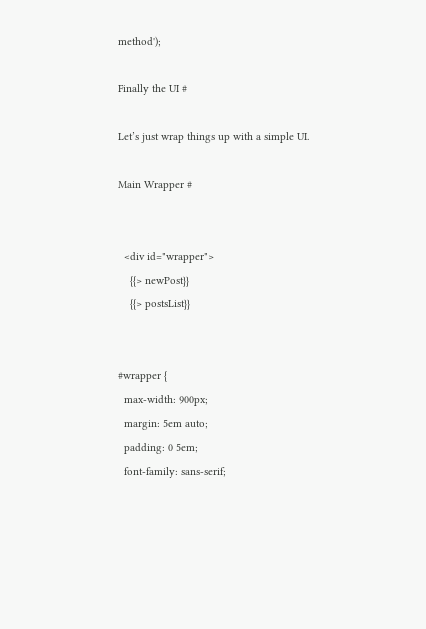method');

Finally the UI #

Let’s just wrap things up with a simple UI.

Main Wrapper #


  <div id="wrapper">
    {{> newPost}}
    {{> postsList}}


#wrapper {
  max-width: 900px;
  margin: 5em auto;
  padding: 0 5em;
  font-family: sans-serif;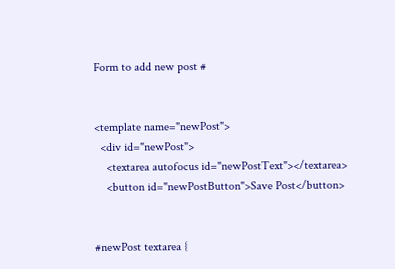Form to add new post #


<template name="newPost">
  <div id="newPost">
    <textarea autofocus id="newPostText"></textarea>
    <button id="newPostButton">Save Post</button>


#newPost textarea {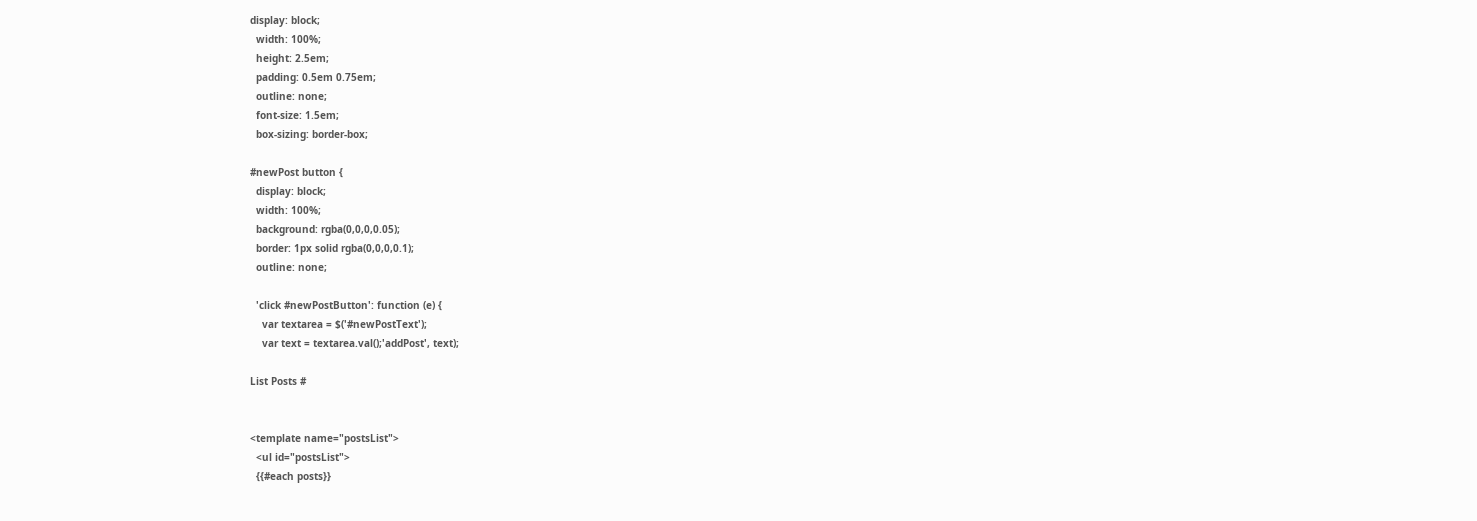display: block;
  width: 100%;
  height: 2.5em;
  padding: 0.5em 0.75em;
  outline: none;
  font-size: 1.5em;
  box-sizing: border-box;

#newPost button {
  display: block;
  width: 100%;
  background: rgba(0,0,0,0.05);
  border: 1px solid rgba(0,0,0,0.1);
  outline: none;

  'click #newPostButton': function (e) {
    var textarea = $('#newPostText');
    var text = textarea.val();'addPost', text);

List Posts #


<template name="postsList">
  <ul id="postsList">
  {{#each posts}}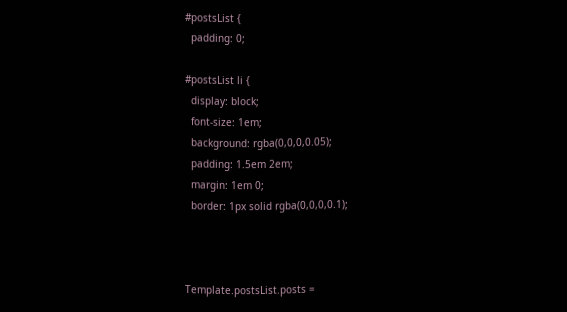#postsList {
  padding: 0;

#postsList li {
  display: block;
  font-size: 1em;
  background: rgba(0,0,0,0.05);
  padding: 1.5em 2em;
  margin: 1em 0;
  border: 1px solid rgba(0,0,0,0.1);



Template.postsList.posts =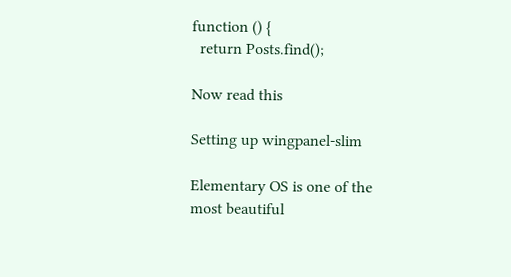function () {
  return Posts.find();

Now read this

Setting up wingpanel-slim

Elementary OS is one of the most beautiful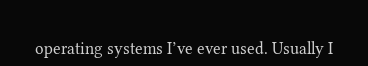operating systems I’ve ever used. Usually I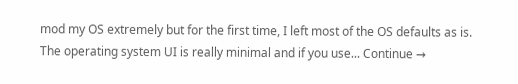mod my OS extremely but for the first time, I left most of the OS defaults as is. The operating system UI is really minimal and if you use... Continue →